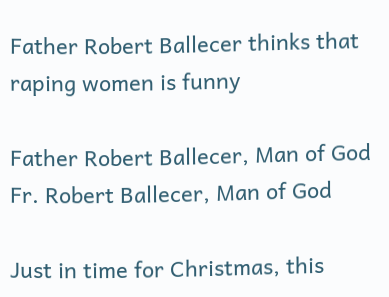Father Robert Ballecer thinks that raping women is funny

Father Robert Ballecer, Man of God
Fr. Robert Ballecer, Man of God

Just in time for Christmas, this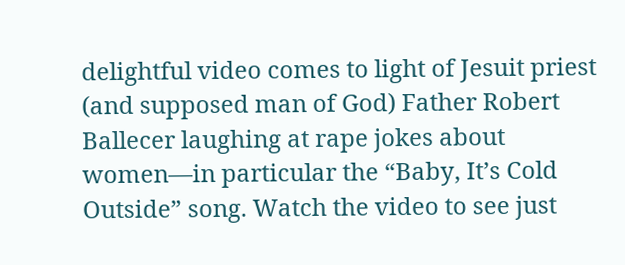delightful video comes to light of Jesuit priest (and supposed man of God) Father Robert Ballecer laughing at rape jokes about women—in particular the “Baby, It’s Cold Outside” song. Watch the video to see just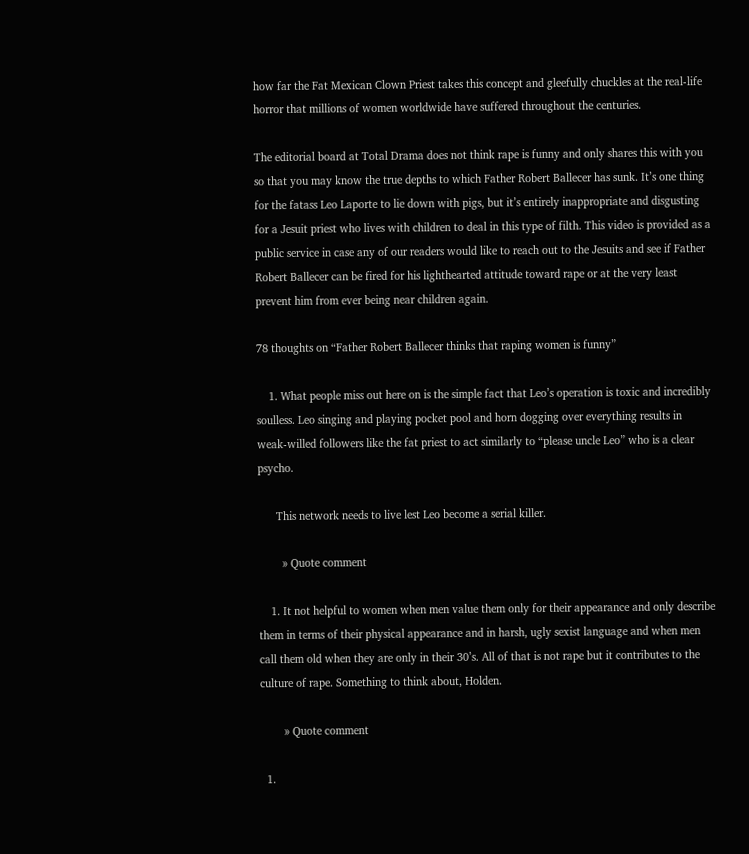how far the Fat Mexican Clown Priest takes this concept and gleefully chuckles at the real-life horror that millions of women worldwide have suffered throughout the centuries.

The editorial board at Total Drama does not think rape is funny and only shares this with you so that you may know the true depths to which Father Robert Ballecer has sunk. It’s one thing for the fatass Leo Laporte to lie down with pigs, but it’s entirely inappropriate and disgusting for a Jesuit priest who lives with children to deal in this type of filth. This video is provided as a public service in case any of our readers would like to reach out to the Jesuits and see if Father Robert Ballecer can be fired for his lighthearted attitude toward rape or at the very least prevent him from ever being near children again.

78 thoughts on “Father Robert Ballecer thinks that raping women is funny”

    1. What people miss out here on is the simple fact that Leo’s operation is toxic and incredibly soulless. Leo singing and playing pocket pool and horn dogging over everything results in weak-willed followers like the fat priest to act similarly to “please uncle Leo” who is a clear psycho.

      This network needs to live lest Leo become a serial killer.

        » Quote comment

    1. It not helpful to women when men value them only for their appearance and only describe them in terms of their physical appearance and in harsh, ugly sexist language and when men call them old when they are only in their 30’s. All of that is not rape but it contributes to the culture of rape. Something to think about, Holden.

        » Quote comment

  1.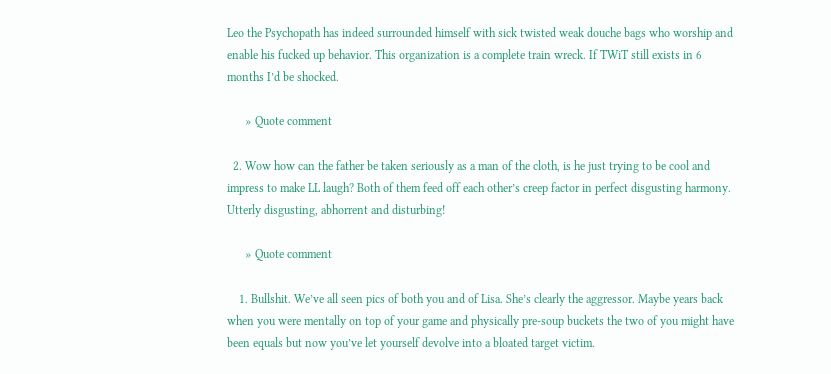Leo the Psychopath has indeed surrounded himself with sick twisted weak douche bags who worship and enable his fucked up behavior. This organization is a complete train wreck. If TWiT still exists in 6 months I’d be shocked.

      » Quote comment

  2. Wow how can the father be taken seriously as a man of the cloth, is he just trying to be cool and impress to make LL laugh? Both of them feed off each other’s creep factor in perfect disgusting harmony. Utterly disgusting, abhorrent and disturbing!

      » Quote comment

    1. Bullshit. We’ve all seen pics of both you and of Lisa. She’s clearly the aggressor. Maybe years back when you were mentally on top of your game and physically pre-soup buckets the two of you might have been equals but now you’ve let yourself devolve into a bloated target victim.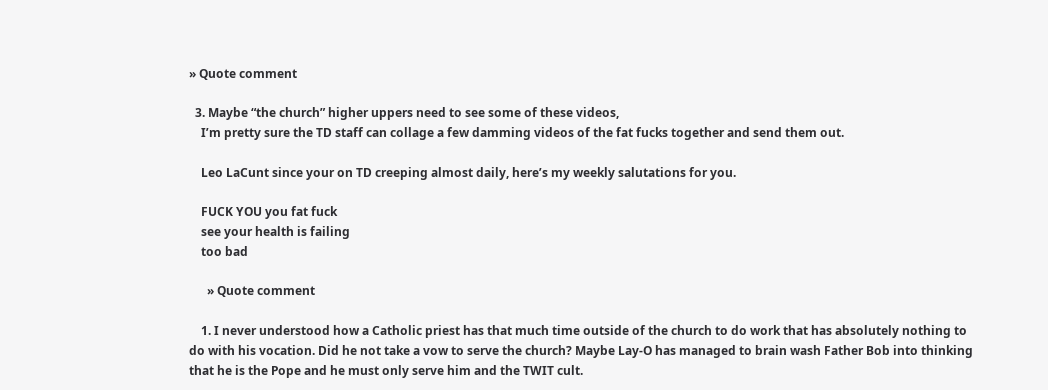» Quote comment

  3. Maybe “the church” higher uppers need to see some of these videos,
    I’m pretty sure the TD staff can collage a few damming videos of the fat fucks together and send them out.

    Leo LaCunt since your on TD creeping almost daily, here’s my weekly salutations for you.

    FUCK YOU you fat fuck
    see your health is failing
    too bad

      » Quote comment

    1. I never understood how a Catholic priest has that much time outside of the church to do work that has absolutely nothing to do with his vocation. Did he not take a vow to serve the church? Maybe Lay-O has managed to brain wash Father Bob into thinking that he is the Pope and he must only serve him and the TWIT cult.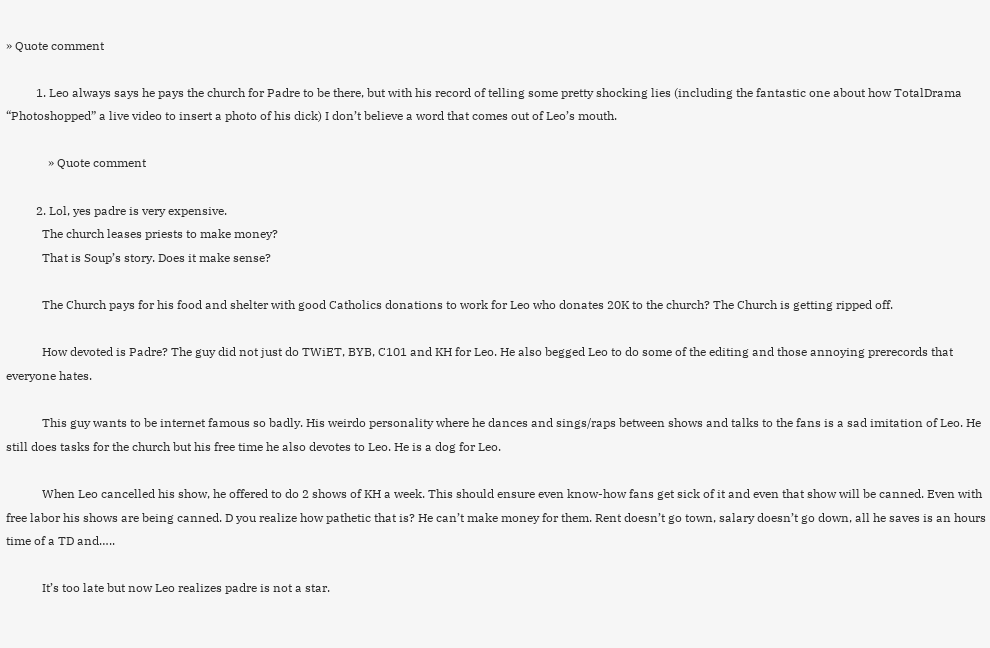» Quote comment

          1. Leo always says he pays the church for Padre to be there, but with his record of telling some pretty shocking lies (including the fantastic one about how TotalDrama “Photoshopped” a live video to insert a photo of his dick) I don’t believe a word that comes out of Leo’s mouth.

              » Quote comment

          2. Lol, yes padre is very expensive.
            The church leases priests to make money?
            That is Soup’s story. Does it make sense?

            The Church pays for his food and shelter with good Catholics donations to work for Leo who donates 20K to the church? The Church is getting ripped off.

            How devoted is Padre? The guy did not just do TWiET, BYB, C101 and KH for Leo. He also begged Leo to do some of the editing and those annoying prerecords that everyone hates.

            This guy wants to be internet famous so badly. His weirdo personality where he dances and sings/raps between shows and talks to the fans is a sad imitation of Leo. He still does tasks for the church but his free time he also devotes to Leo. He is a dog for Leo.

            When Leo cancelled his show, he offered to do 2 shows of KH a week. This should ensure even know-how fans get sick of it and even that show will be canned. Even with free labor his shows are being canned. D you realize how pathetic that is? He can’t make money for them. Rent doesn’t go town, salary doesn’t go down, all he saves is an hours time of a TD and…..

            It’s too late but now Leo realizes padre is not a star.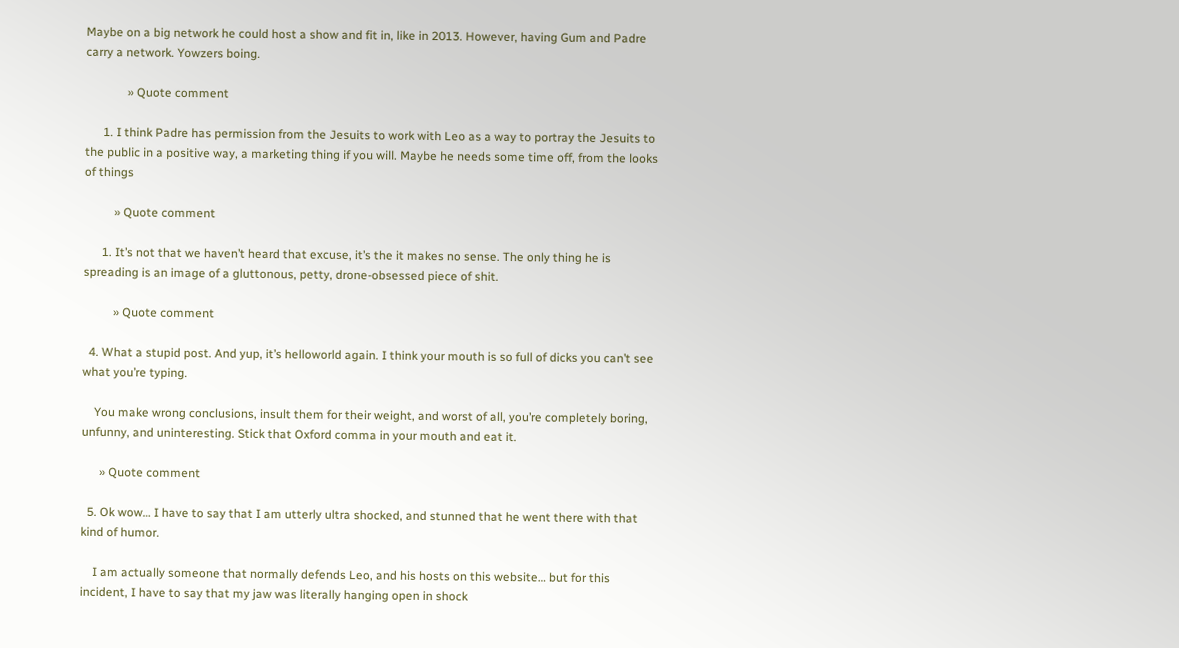Maybe on a big network he could host a show and fit in, like in 2013. However, having Gum and Padre carry a network. Yowzers boing.

              » Quote comment

      1. I think Padre has permission from the Jesuits to work with Leo as a way to portray the Jesuits to the public in a positive way, a marketing thing if you will. Maybe he needs some time off, from the looks of things

          » Quote comment

      1. It’s not that we haven’t heard that excuse, it’s the it makes no sense. The only thing he is spreading is an image of a gluttonous, petty, drone-obsessed piece of shit.

          » Quote comment

  4. What a stupid post. And yup, it’s helloworld again. I think your mouth is so full of dicks you can’t see what you’re typing.

    You make wrong conclusions, insult them for their weight, and worst of all, you’re completely boring, unfunny, and uninteresting. Stick that Oxford comma in your mouth and eat it.

      » Quote comment

  5. Ok wow… I have to say that I am utterly ultra shocked, and stunned that he went there with that kind of humor.

    I am actually someone that normally defends Leo, and his hosts on this website… but for this incident, I have to say that my jaw was literally hanging open in shock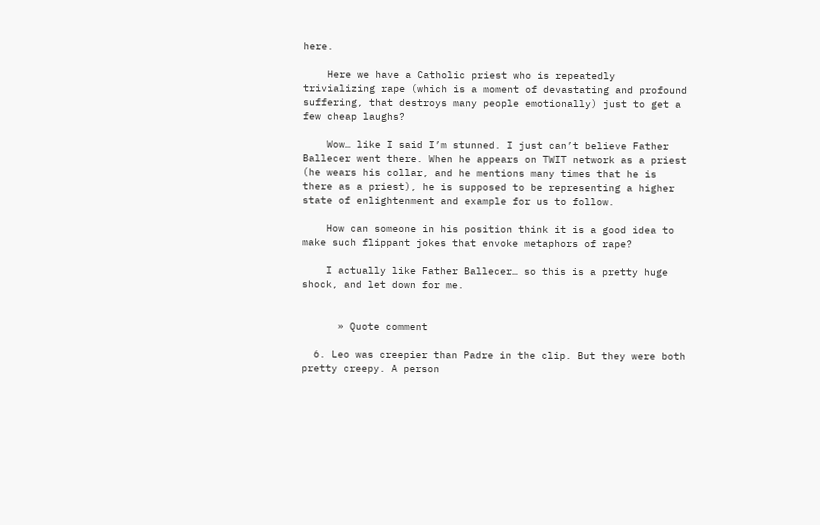here.

    Here we have a Catholic priest who is repeatedly trivializing rape (which is a moment of devastating and profound suffering, that destroys many people emotionally) just to get a few cheap laughs?

    Wow… like I said I’m stunned. I just can’t believe Father Ballecer went there. When he appears on TWIT network as a priest (he wears his collar, and he mentions many times that he is there as a priest), he is supposed to be representing a higher state of enlightenment and example for us to follow.

    How can someone in his position think it is a good idea to make such flippant jokes that envoke metaphors of rape?

    I actually like Father Ballecer… so this is a pretty huge shock, and let down for me.


      » Quote comment

  6. Leo was creepier than Padre in the clip. But they were both pretty creepy. A person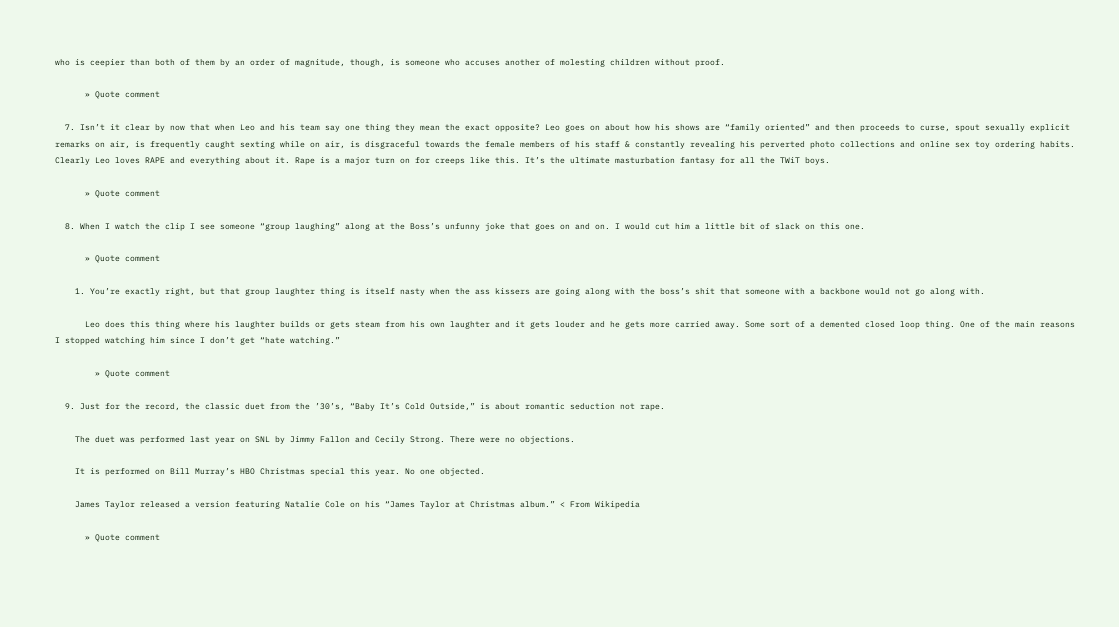who is ceepier than both of them by an order of magnitude, though, is someone who accuses another of molesting children without proof.

      » Quote comment

  7. Isn’t it clear by now that when Leo and his team say one thing they mean the exact opposite? Leo goes on about how his shows are “family oriented” and then proceeds to curse, spout sexually explicit remarks on air, is frequently caught sexting while on air, is disgraceful towards the female members of his staff & constantly revealing his perverted photo collections and online sex toy ordering habits. Clearly Leo loves RAPE and everything about it. Rape is a major turn on for creeps like this. It’s the ultimate masturbation fantasy for all the TWiT boys.

      » Quote comment

  8. When I watch the clip I see someone “group laughing” along at the Boss’s unfunny joke that goes on and on. I would cut him a little bit of slack on this one.

      » Quote comment

    1. You’re exactly right, but that group laughter thing is itself nasty when the ass kissers are going along with the boss’s shit that someone with a backbone would not go along with.

      Leo does this thing where his laughter builds or gets steam from his own laughter and it gets louder and he gets more carried away. Some sort of a demented closed loop thing. One of the main reasons I stopped watching him since I don’t get “hate watching.”

        » Quote comment

  9. Just for the record, the classic duet from the ’30’s, “Baby It’s Cold Outside,” is about romantic seduction not rape.

    The duet was performed last year on SNL by Jimmy Fallon and Cecily Strong. There were no objections.

    It is performed on Bill Murray’s HBO Christmas special this year. No one objected.

    James Taylor released a version featuring Natalie Cole on his “James Taylor at Christmas album.” < From Wikipedia

      » Quote comment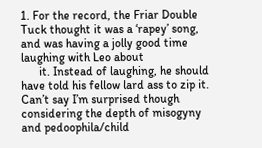1. For the record, the Friar Double Tuck thought it was a ‘rapey’ song, and was having a jolly good time laughing with Leo about
      it. Instead of laughing, he should have told his fellow lard ass to zip it. Can’t say I’m surprised though considering the depth of misogyny and pedoophila/child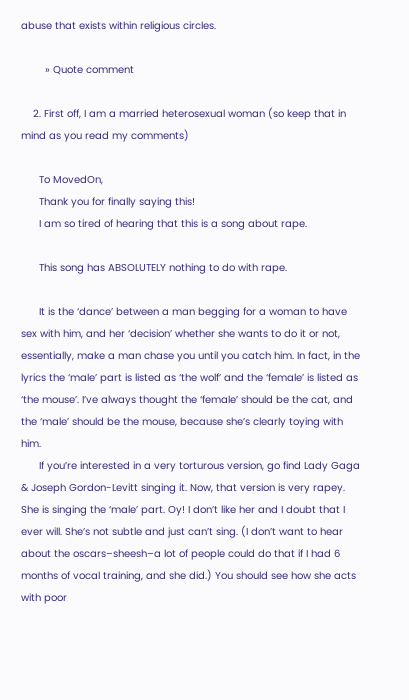abuse that exists within religious circles.

        » Quote comment

    2. First off, I am a married heterosexual woman (so keep that in mind as you read my comments)

      To MovedOn,
      Thank you for finally saying this!
      I am so tired of hearing that this is a song about rape.

      This song has ABSOLUTELY nothing to do with rape.

      It is the ‘dance’ between a man begging for a woman to have sex with him, and her ‘decision’ whether she wants to do it or not, essentially, make a man chase you until you catch him. In fact, in the lyrics the ‘male’ part is listed as ‘the wolf’ and the ‘female’ is listed as ‘the mouse’. I’ve always thought the ‘female’ should be the cat, and the ‘male’ should be the mouse, because she’s clearly toying with him.
      If you’re interested in a very torturous version, go find Lady Gaga & Joseph Gordon-Levitt singing it. Now, that version is very rapey. She is singing the ‘male’ part. Oy! I don’t like her and I doubt that I ever will. She’s not subtle and just can’t sing. (I don’t want to hear about the oscars–sheesh–a lot of people could do that if I had 6 months of vocal training, and she did.) You should see how she acts with poor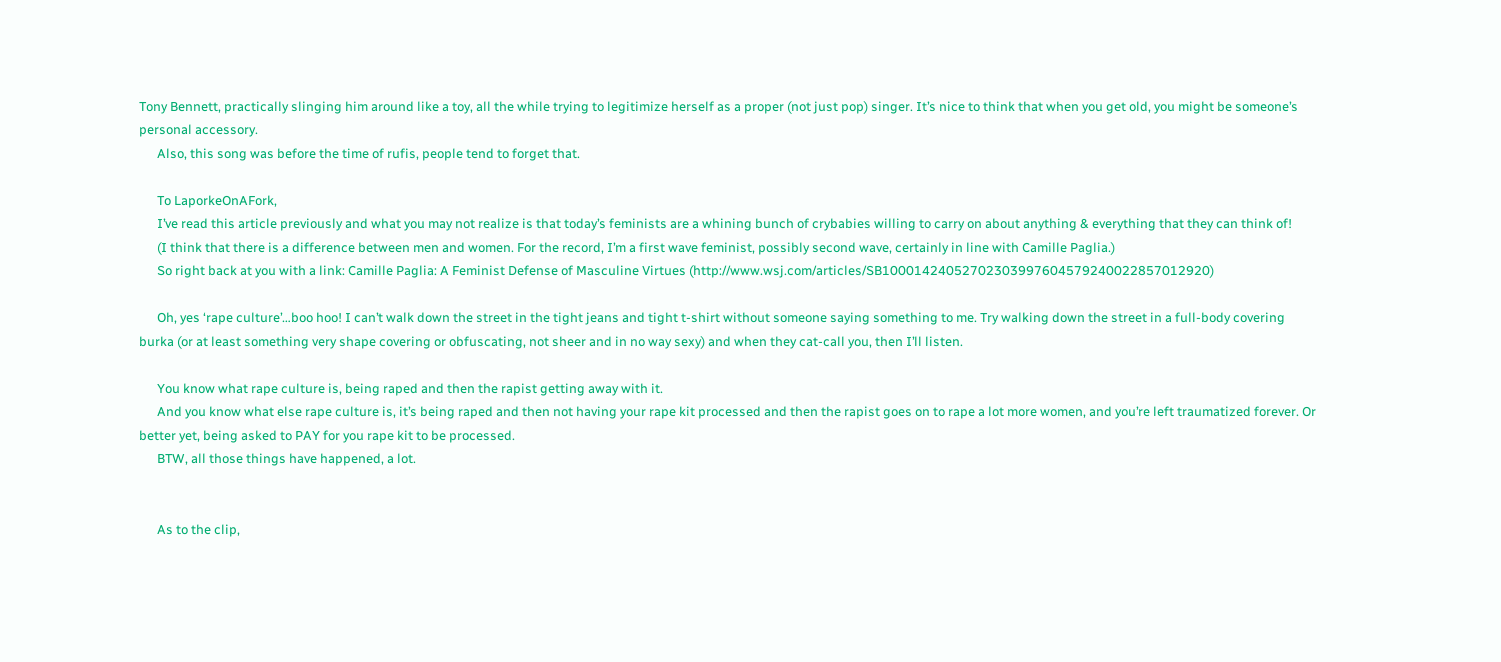Tony Bennett, practically slinging him around like a toy, all the while trying to legitimize herself as a proper (not just pop) singer. It’s nice to think that when you get old, you might be someone’s personal accessory.
      Also, this song was before the time of rufis, people tend to forget that.

      To LaporkeOnAFork,
      I’ve read this article previously and what you may not realize is that today’s feminists are a whining bunch of crybabies willing to carry on about anything & everything that they can think of!
      (I think that there is a difference between men and women. For the record, I’m a first wave feminist, possibly second wave, certainly in line with Camille Paglia.)
      So right back at you with a link: Camille Paglia: A Feminist Defense of Masculine Virtues (http://www.wsj.com/articles/SB10001424052702303997604579240022857012920)

      Oh, yes ‘rape culture’…boo hoo! I can’t walk down the street in the tight jeans and tight t-shirt without someone saying something to me. Try walking down the street in a full-body covering burka (or at least something very shape covering or obfuscating, not sheer and in no way sexy) and when they cat-call you, then I’ll listen.

      You know what rape culture is, being raped and then the rapist getting away with it.
      And you know what else rape culture is, it’s being raped and then not having your rape kit processed and then the rapist goes on to rape a lot more women, and you’re left traumatized forever. Or better yet, being asked to PAY for you rape kit to be processed.
      BTW, all those things have happened, a lot.


      As to the clip,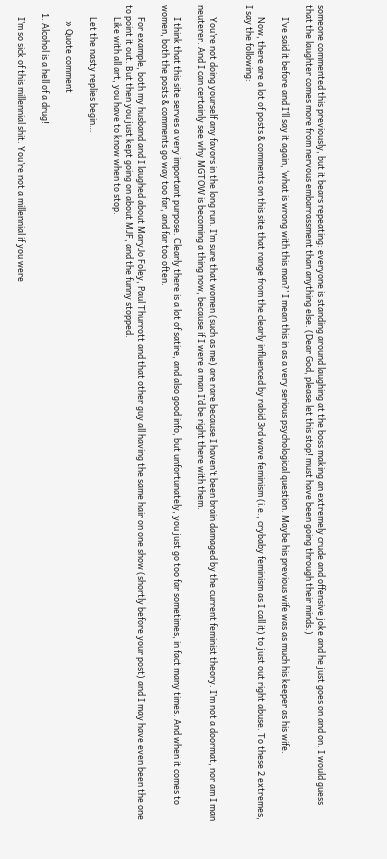someone commented this previously, but it bears repeating: everyone is standing around laughing at the boss making an extremely crude and offensive joke and he just goes on and on. I would guess that the laughter comes more from nervous embarrassment than anything else. (Dear God, please let this stop! must have been going through their minds.)

      I’ve said it before and I’ll say it again, ‘what is wrong with this man?’ I mean this in as a very serious psychological question. Maybe his previous wife was as much his keeper as his wife.

      Now, there are a lot of posts & comments on this site that range from the clearly influenced by rabid 3rd wave feminism (i.e., crybaby feminism as I call it) to just out right abuse. To these 2 extremes, I say the following:


      You’re not doing yourself any favors in the long run. I’m sure that women (such as me) are rare because I haven’t been brain damaged by the current feminist theory. I’m not a doormat, nor am I man neuterer. And I can certainly see why MGTOW is becoming a thing now, because if I were a man I’d be right there with them.

      I think that this site serves a very important purpose. Clearly there is a lot of satire, and also good info, but unfortunately, you just go too far sometimes, in fact many times. And when it comes to women, both the posts & comments go way too far, and far too often.

      For example, both my husband and I laughed about MaryJo Foley, Paul Thurrott and that other guy all having the same hair on one show (shortly before your post) and I may have even been the one to point it out. But then you just kept going on about MJF, and the funny stopped.
      Like with all art, you have to know when to stop.

      Let the nasty replies begin…

        » Quote comment

    1. Alcohol is a hell of a drug!

      I’m so sick of this millennial shit. You’re not a millennial if you were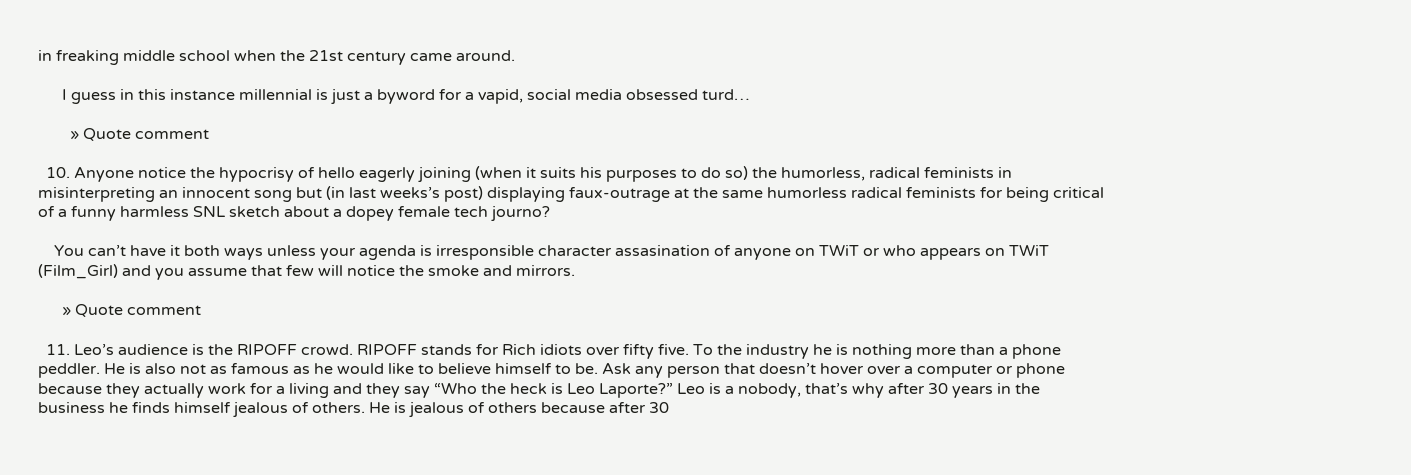in freaking middle school when the 21st century came around.

      I guess in this instance millennial is just a byword for a vapid, social media obsessed turd…

        » Quote comment

  10. Anyone notice the hypocrisy of hello eagerly joining (when it suits his purposes to do so) the humorless, radical feminists in misinterpreting an innocent song but (in last weeks’s post) displaying faux-outrage at the same humorless radical feminists for being critical of a funny harmless SNL sketch about a dopey female tech journo?

    You can’t have it both ways unless your agenda is irresponsible character assasination of anyone on TWiT or who appears on TWiT (Film_Girl) and you assume that few will notice the smoke and mirrors.

      » Quote comment

  11. Leo’s audience is the RIPOFF crowd. RIPOFF stands for Rich idiots over fifty five. To the industry he is nothing more than a phone peddler. He is also not as famous as he would like to believe himself to be. Ask any person that doesn’t hover over a computer or phone because they actually work for a living and they say “Who the heck is Leo Laporte?” Leo is a nobody, that’s why after 30 years in the business he finds himself jealous of others. He is jealous of others because after 30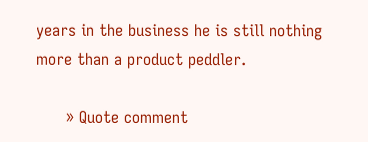years in the business he is still nothing more than a product peddler.

      » Quote comment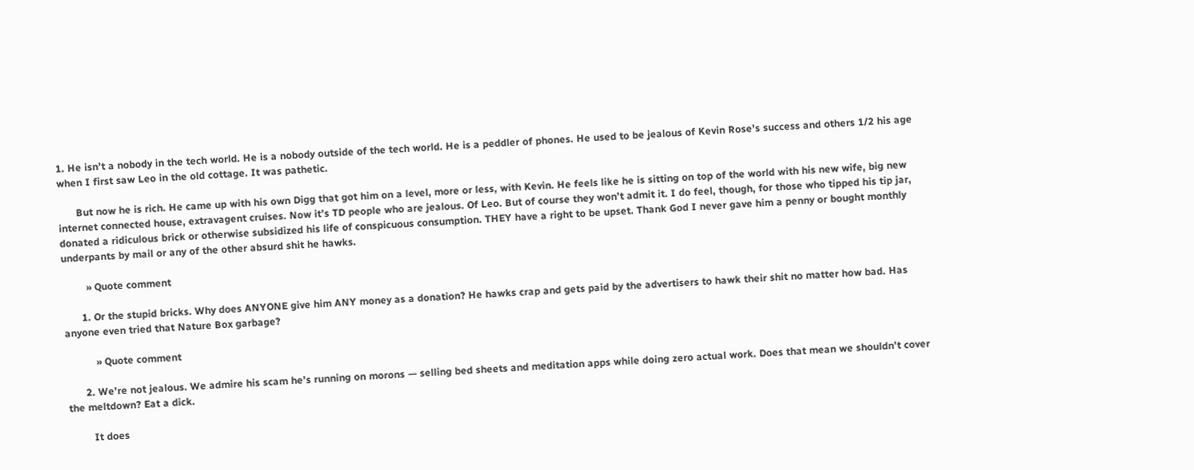1. He isn’t a nobody in the tech world. He is a nobody outside of the tech world. He is a peddler of phones. He used to be jealous of Kevin Rose’s success and others 1/2 his age when I first saw Leo in the old cottage. It was pathetic.

      But now he is rich. He came up with his own Digg that got him on a level, more or less, with Kevin. He feels like he is sitting on top of the world with his new wife, big new internet connected house, extravagent cruises. Now it’s TD people who are jealous. Of Leo. But of course they won’t admit it. I do feel, though, for those who tipped his tip jar, donated a ridiculous brick or otherwise subsidized his life of conspicuous consumption. THEY have a right to be upset. Thank God I never gave him a penny or bought monthly underpants by mail or any of the other absurd shit he hawks.

        » Quote comment

      1. Or the stupid bricks. Why does ANYONE give him ANY money as a donation? He hawks crap and gets paid by the advertisers to hawk their shit no matter how bad. Has anyone even tried that Nature Box garbage?

          » Quote comment

      2. We’re not jealous. We admire his scam he’s running on morons — selling bed sheets and meditation apps while doing zero actual work. Does that mean we shouldn’t cover the meltdown? Eat a dick.

        It does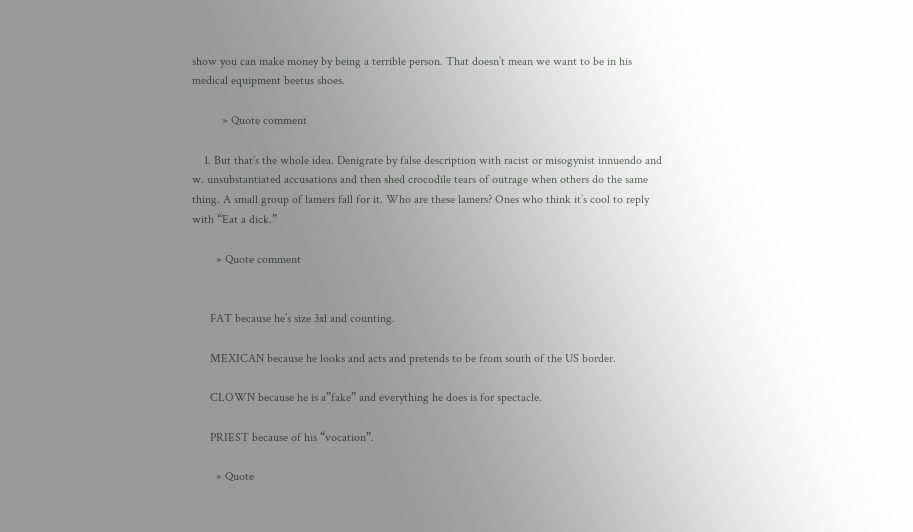show you can make money by being a terrible person. That doesn’t mean we want to be in his medical equipment beetus shoes.

          » Quote comment

    1. But that’s the whole idea. Denigrate by false description with racist or misogynist innuendo and w. unsubstantiated accusations and then shed crocodile tears of outrage when others do the same thing. A small group of lamers fall for it. Who are these lamers? Ones who think it’s cool to reply with “Eat a dick.”

        » Quote comment


      FAT because he’s size 3xl and counting.

      MEXICAN because he looks and acts and pretends to be from south of the US border.

      CLOWN because he is a”fake” and everything he does is for spectacle.

      PRIEST because of his “vocation”.

        » Quote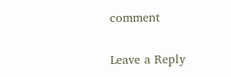comment

Leave a Reply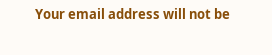Your email address will not be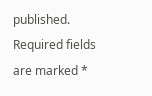published. Required fields are marked *